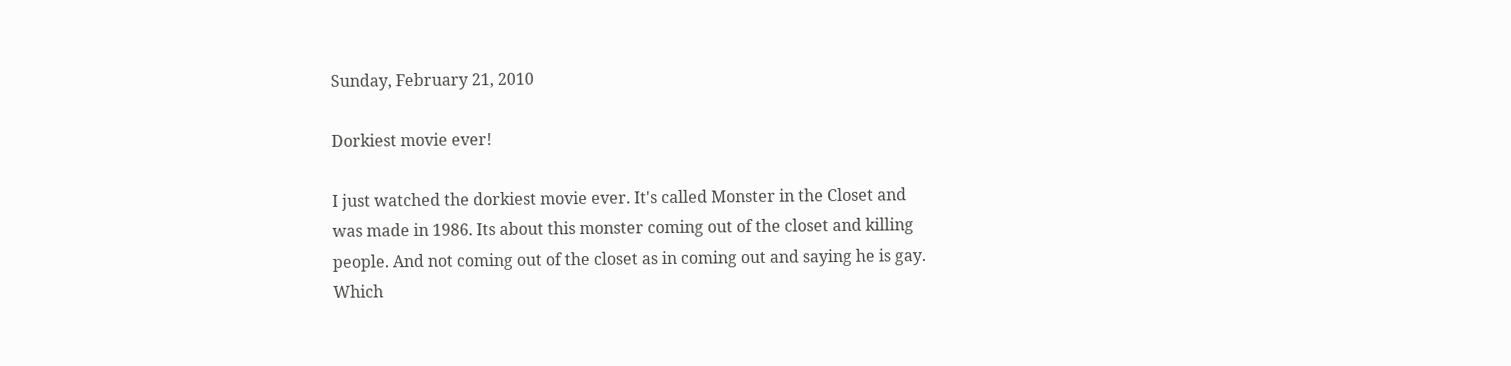Sunday, February 21, 2010

Dorkiest movie ever!

I just watched the dorkiest movie ever. It's called Monster in the Closet and was made in 1986. Its about this monster coming out of the closet and killing people. And not coming out of the closet as in coming out and saying he is gay. Which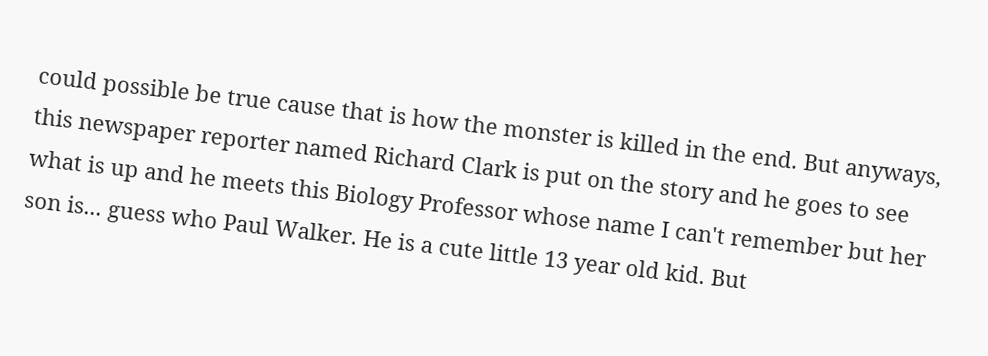could possible be true cause that is how the monster is killed in the end. But anyways, this newspaper reporter named Richard Clark is put on the story and he goes to see what is up and he meets this Biology Professor whose name I can't remember but her son is... guess who Paul Walker. He is a cute little 13 year old kid. But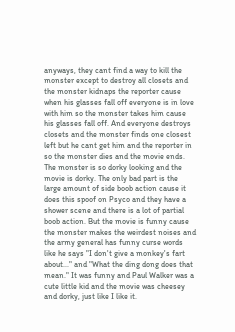anyways, they cant find a way to kill the monster except to destroy all closets and the monster kidnaps the reporter cause when his glasses fall off everyone is in love with him so the monster takes him cause his glasses fall off. And everyone destroys closets and the monster finds one closest left but he cant get him and the reporter in so the monster dies and the movie ends.
The monster is so dorky looking and the movie is dorky. The only bad part is the large amount of side boob action cause it does this spoof on Psyco and they have a shower scene and there is a lot of partial boob action. But the movie is funny cause the monster makes the weirdest noises and the army general has funny curse words like he says "I don't give a monkey's fart about..." and "What the ding dong does that mean." It was funny and Paul Walker was a cute little kid and the movie was cheesey and dorky, just like I like it.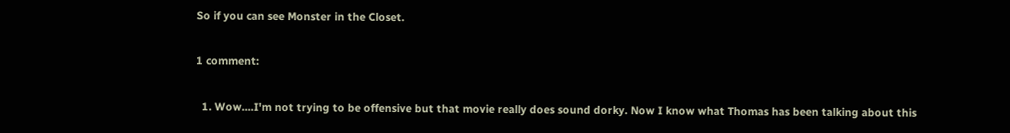So if you can see Monster in the Closet.

1 comment:

  1. Wow....I'm not trying to be offensive but that movie really does sound dorky. Now I know what Thomas has been talking about this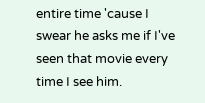entire time 'cause I swear he asks me if I've seen that movie every time I see him.